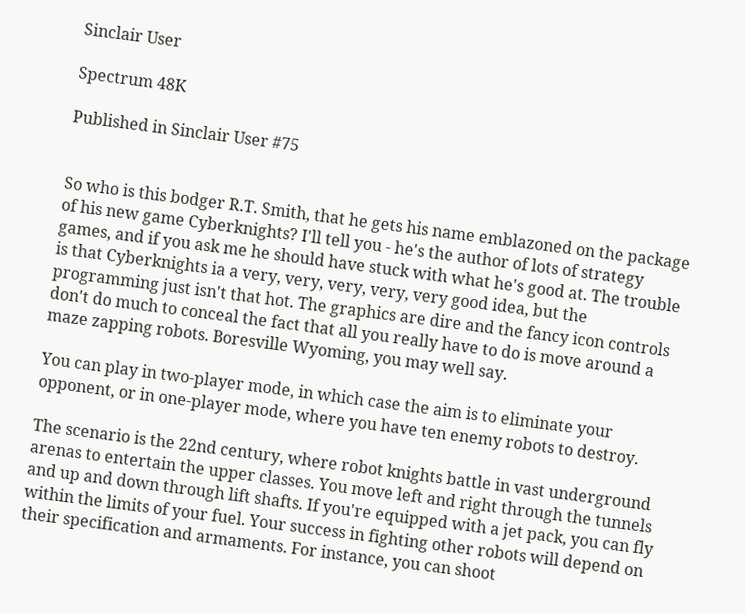Sinclair User

Spectrum 48K

Published in Sinclair User #75


So who is this bodger R.T. Smith, that he gets his name emblazoned on the package of his new game Cyberknights? I'll tell you - he's the author of lots of strategy games, and if you ask me he should have stuck with what he's good at. The trouble is that Cyberknights ia a very, very, very, very, very good idea, but the programming just isn't that hot. The graphics are dire and the fancy icon controls don't do much to conceal the fact that all you really have to do is move around a maze zapping robots. Boresville Wyoming, you may well say.

You can play in two-player mode, in which case the aim is to eliminate your opponent, or in one-player mode, where you have ten enemy robots to destroy.

The scenario is the 22nd century, where robot knights battle in vast underground arenas to entertain the upper classes. You move left and right through the tunnels and up and down through lift shafts. If you're equipped with a jet pack, you can fly within the limits of your fuel. Your success in fighting other robots will depend on their specification and armaments. For instance, you can shoot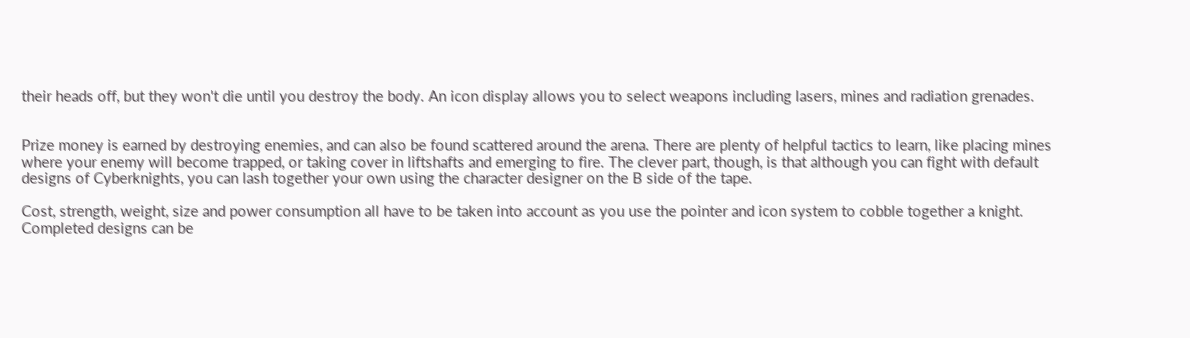their heads off, but they won't die until you destroy the body. An icon display allows you to select weapons including lasers, mines and radiation grenades.


Prize money is earned by destroying enemies, and can also be found scattered around the arena. There are plenty of helpful tactics to learn, like placing mines where your enemy will become trapped, or taking cover in liftshafts and emerging to fire. The clever part, though, is that although you can fight with default designs of Cyberknights, you can lash together your own using the character designer on the B side of the tape.

Cost, strength, weight, size and power consumption all have to be taken into account as you use the pointer and icon system to cobble together a knight. Completed designs can be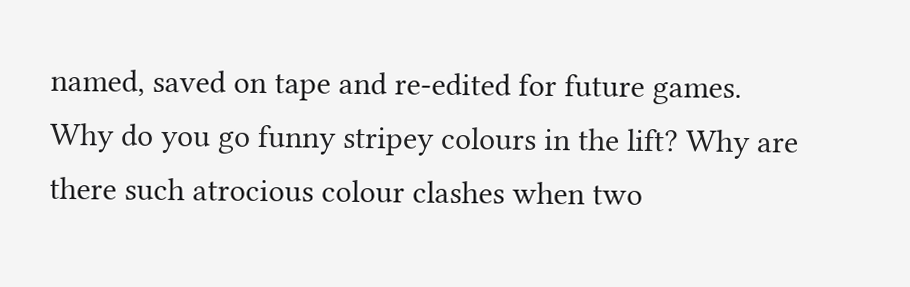named, saved on tape and re-edited for future games. Why do you go funny stripey colours in the lift? Why are there such atrocious colour clashes when two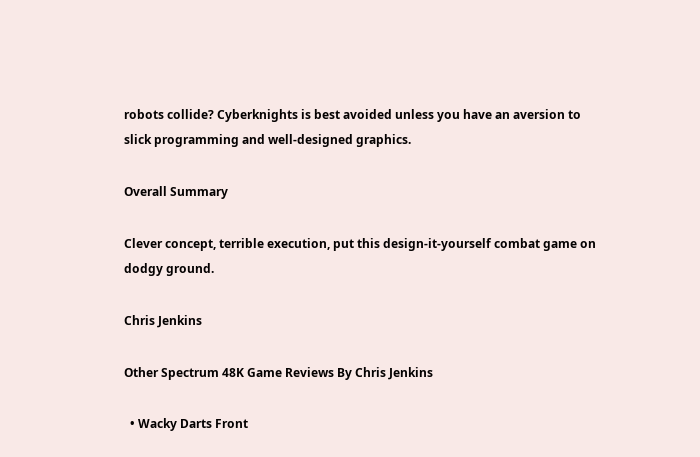robots collide? Cyberknights is best avoided unless you have an aversion to slick programming and well-designed graphics.

Overall Summary

Clever concept, terrible execution, put this design-it-yourself combat game on dodgy ground.

Chris Jenkins

Other Spectrum 48K Game Reviews By Chris Jenkins

  • Wacky Darts Front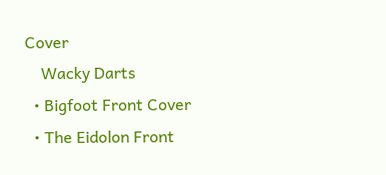Cover
    Wacky Darts
  • Bigfoot Front Cover
  • The Eidolon Front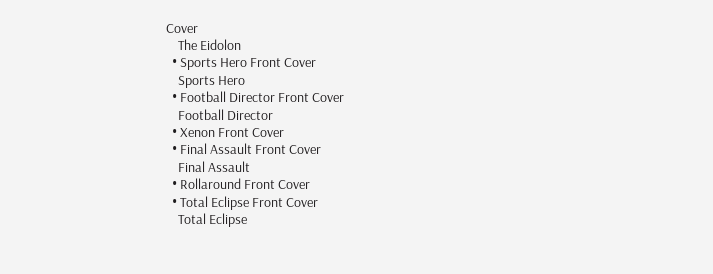Cover
    The Eidolon
  • Sports Hero Front Cover
    Sports Hero
  • Football Director Front Cover
    Football Director
  • Xenon Front Cover
  • Final Assault Front Cover
    Final Assault
  • Rollaround Front Cover
  • Total Eclipse Front Cover
    Total Eclipse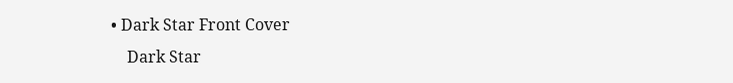• Dark Star Front Cover
    Dark Star